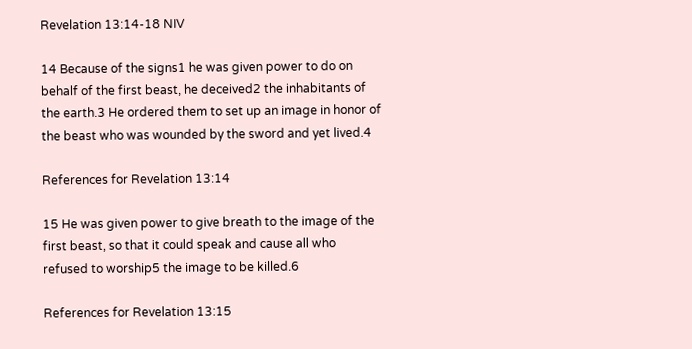Revelation 13:14-18 NIV

14 Because of the signs1 he was given power to do on behalf of the first beast, he deceived2 the inhabitants of the earth.3 He ordered them to set up an image in honor of the beast who was wounded by the sword and yet lived.4

References for Revelation 13:14

15 He was given power to give breath to the image of the first beast, so that it could speak and cause all who refused to worship5 the image to be killed.6

References for Revelation 13:15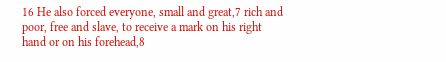16 He also forced everyone, small and great,7 rich and poor, free and slave, to receive a mark on his right hand or on his forehead,8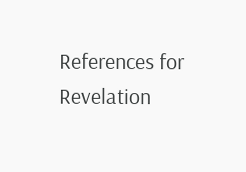References for Revelation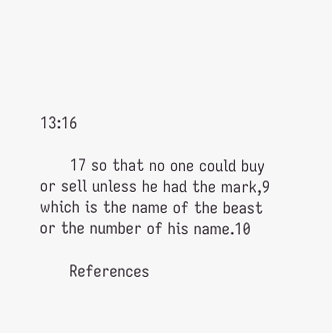13:16

      17 so that no one could buy or sell unless he had the mark,9 which is the name of the beast or the number of his name.10

      References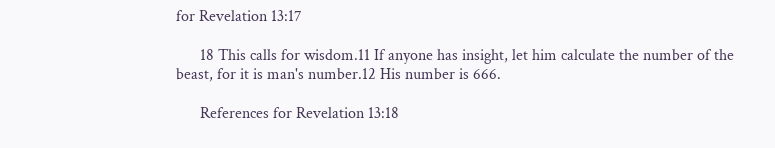for Revelation 13:17

      18 This calls for wisdom.11 If anyone has insight, let him calculate the number of the beast, for it is man's number.12 His number is 666.

      References for Revelation 13:18